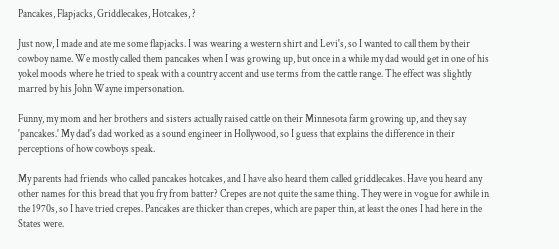Pancakes, Flapjacks, Griddlecakes, Hotcakes, ?

Just now, I made and ate me some flapjacks. I was wearing a western shirt and Levi's, so I wanted to call them by their cowboy name. We mostly called them pancakes when I was growing up, but once in a while my dad would get in one of his yokel moods where he tried to speak with a country accent and use terms from the cattle range. The effect was slightly marred by his John Wayne impersonation.

Funny, my mom and her brothers and sisters actually raised cattle on their Minnesota farm growing up, and they say 'pancakes.' My dad's dad worked as a sound engineer in Hollywood, so I guess that explains the difference in their perceptions of how cowboys speak.

My parents had friends who called pancakes hotcakes, and I have also heard them called griddlecakes. Have you heard any other names for this bread that you fry from batter? Crepes are not quite the same thing. They were in vogue for awhile in the 1970s, so I have tried crepes. Pancakes are thicker than crepes, which are paper thin, at least the ones I had here in the States were.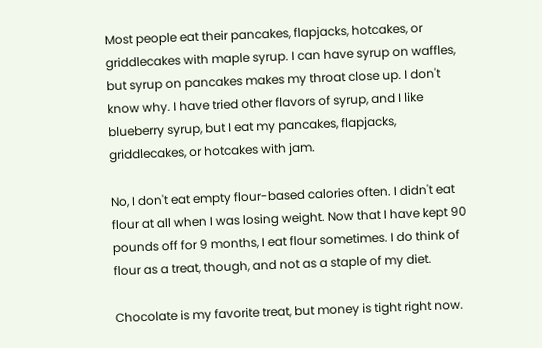Most people eat their pancakes, flapjacks, hotcakes, or griddlecakes with maple syrup. I can have syrup on waffles, but syrup on pancakes makes my throat close up. I don't know why. I have tried other flavors of syrup, and I like blueberry syrup, but I eat my pancakes, flapjacks, griddlecakes, or hotcakes with jam.

No, I don't eat empty flour-based calories often. I didn't eat flour at all when I was losing weight. Now that I have kept 90 pounds off for 9 months, I eat flour sometimes. I do think of flour as a treat, though, and not as a staple of my diet.

Chocolate is my favorite treat, but money is tight right now.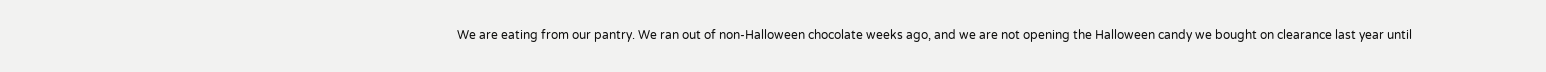We are eating from our pantry. We ran out of non-Halloween chocolate weeks ago, and we are not opening the Halloween candy we bought on clearance last year until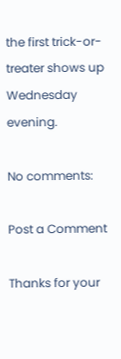the first trick-or-treater shows up Wednesday evening.

No comments:

Post a Comment

Thanks for your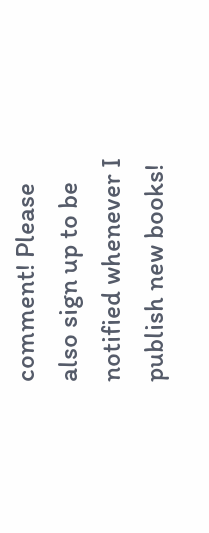comment! Please also sign up to be notified whenever I publish new books!